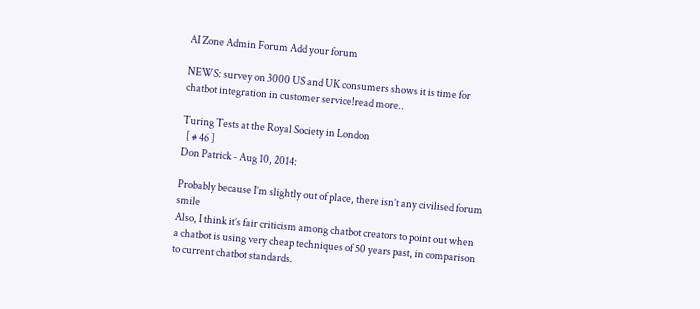AI Zone Admin Forum Add your forum

NEWS: survey on 3000 US and UK consumers shows it is time for chatbot integration in customer service!read more..

Turing Tests at the Royal Society in London
  [ # 46 ]
Don Patrick - Aug 10, 2014:

Probably because I’m slightly out of place, there isn’t any civilised forum smile
Also, I think it’s fair criticism among chatbot creators to point out when a chatbot is using very cheap techniques of 50 years past, in comparison to current chatbot standards.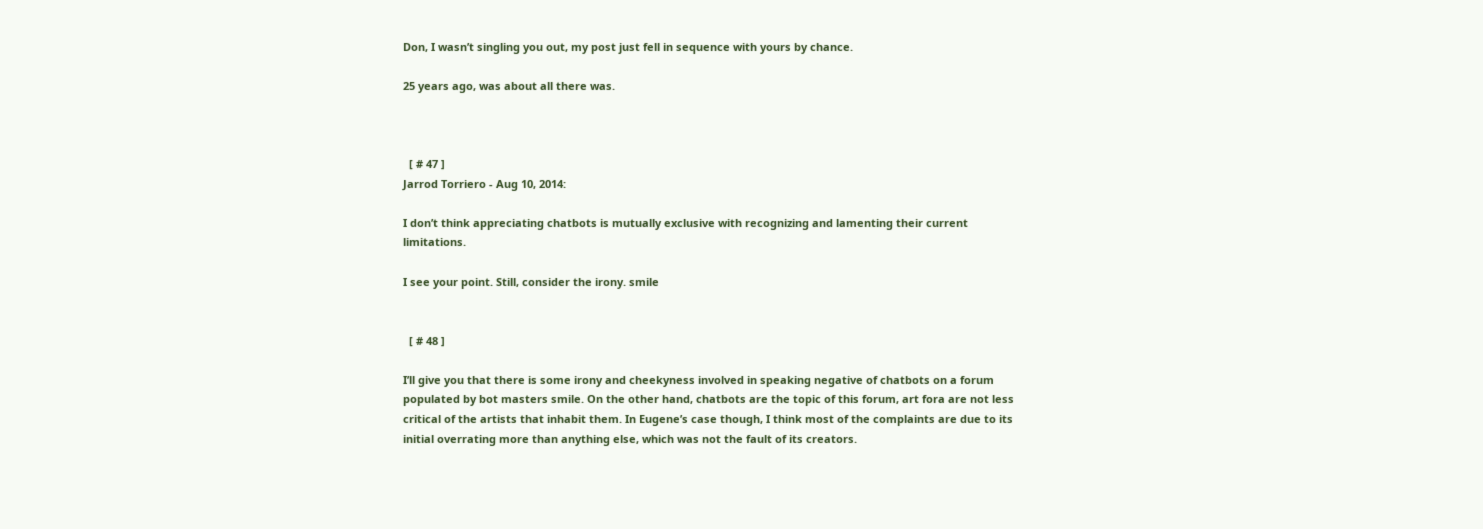Don, I wasn’t singling you out, my post just fell in sequence with yours by chance.

25 years ago, was about all there was.



  [ # 47 ]
Jarrod Torriero - Aug 10, 2014:

I don’t think appreciating chatbots is mutually exclusive with recognizing and lamenting their current limitations.

I see your point. Still, consider the irony. smile


  [ # 48 ]

I’ll give you that there is some irony and cheekyness involved in speaking negative of chatbots on a forum populated by bot masters smile. On the other hand, chatbots are the topic of this forum, art fora are not less critical of the artists that inhabit them. In Eugene’s case though, I think most of the complaints are due to its initial overrating more than anything else, which was not the fault of its creators.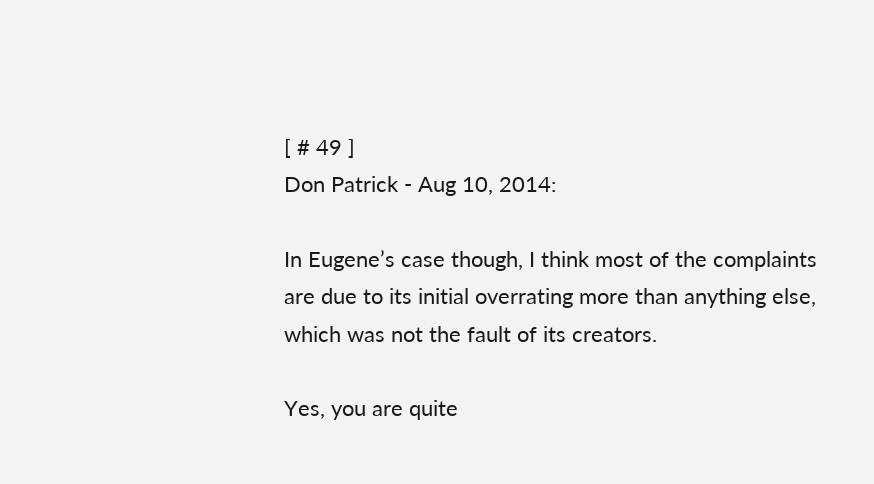[ # 49 ]
Don Patrick - Aug 10, 2014:

In Eugene’s case though, I think most of the complaints are due to its initial overrating more than anything else, which was not the fault of its creators.

Yes, you are quite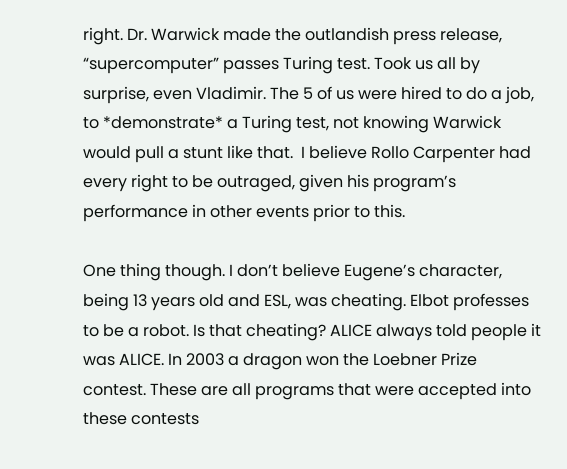right. Dr. Warwick made the outlandish press release, “supercomputer” passes Turing test. Took us all by surprise, even Vladimir. The 5 of us were hired to do a job, to *demonstrate* a Turing test, not knowing Warwick would pull a stunt like that.  I believe Rollo Carpenter had every right to be outraged, given his program’s performance in other events prior to this.

One thing though. I don’t believe Eugene’s character, being 13 years old and ESL, was cheating. Elbot professes to be a robot. Is that cheating? ALICE always told people it was ALICE. In 2003 a dragon won the Loebner Prize contest. These are all programs that were accepted into these contests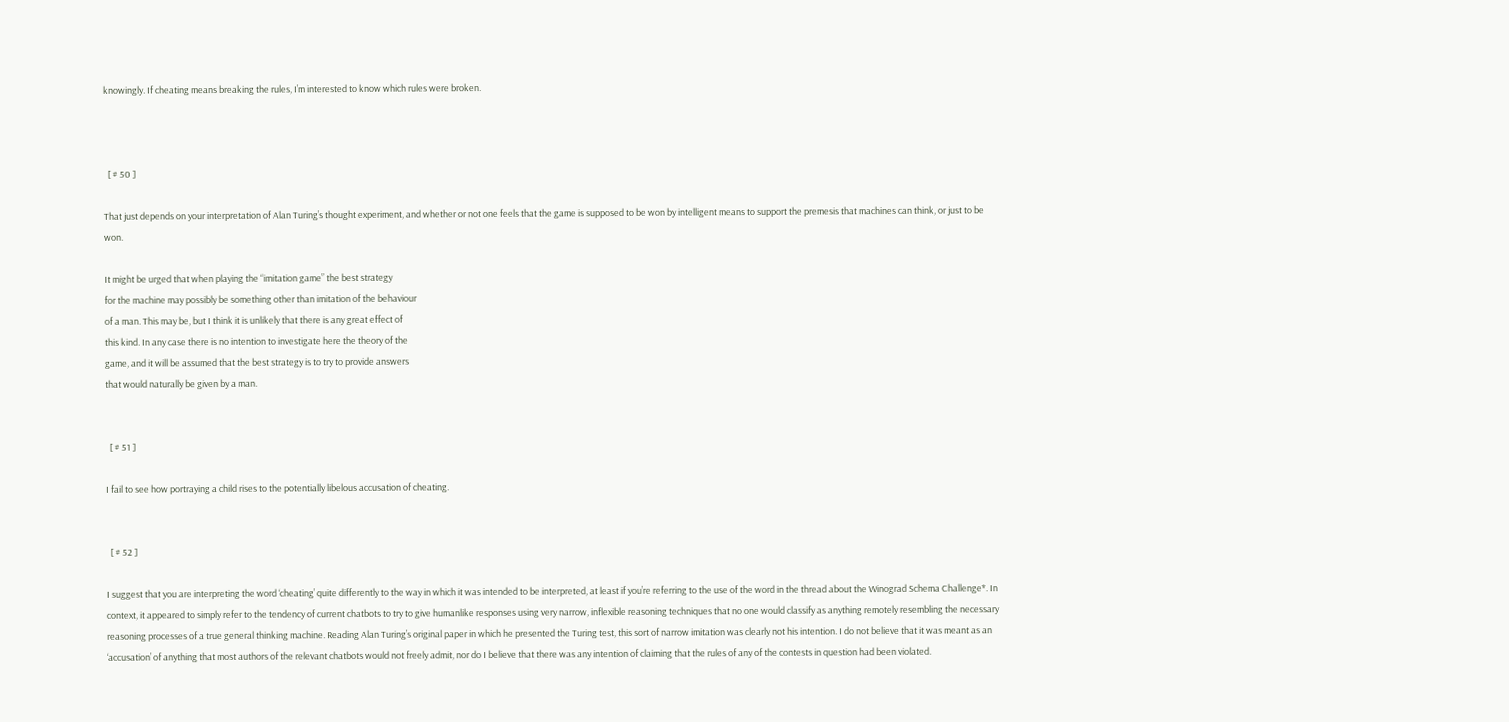knowingly. If cheating means breaking the rules, I’m interested to know which rules were broken.



  [ # 50 ]

That just depends on your interpretation of Alan Turing’s thought experiment, and whether or not one feels that the game is supposed to be won by intelligent means to support the premesis that machines can think, or just to be won.

It might be urged that when playing the “imitation game” the best strategy
for the machine may possibly be something other than imitation of the behaviour
of a man. This may be, but I think it is unlikely that there is any great effect of
this kind. In any case there is no intention to investigate here the theory of the
game, and it will be assumed that the best strategy is to try to provide answers
that would naturally be given by a man.


  [ # 51 ]

I fail to see how portraying a child rises to the potentially libelous accusation of cheating.


  [ # 52 ]

I suggest that you are interpreting the word ‘cheating’ quite differently to the way in which it was intended to be interpreted, at least if you’re referring to the use of the word in the thread about the Winograd Schema Challenge*. In context, it appeared to simply refer to the tendency of current chatbots to try to give humanlike responses using very narrow, inflexible reasoning techniques that no one would classify as anything remotely resembling the necessary reasoning processes of a true general thinking machine. Reading Alan Turing’s original paper in which he presented the Turing test, this sort of narrow imitation was clearly not his intention. I do not believe that it was meant as an ‘accusation’ of anything that most authors of the relevant chatbots would not freely admit, nor do I believe that there was any intention of claiming that the rules of any of the contests in question had been violated.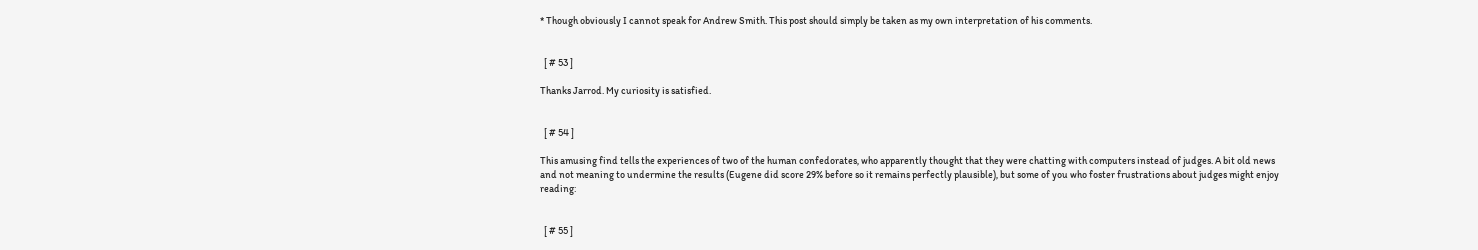* Though obviously I cannot speak for Andrew Smith. This post should simply be taken as my own interpretation of his comments.


  [ # 53 ]

Thanks Jarrod. My curiosity is satisfied.


  [ # 54 ]

This amusing find tells the experiences of two of the human confedorates, who apparently thought that they were chatting with computers instead of judges. A bit old news and not meaning to undermine the results (Eugene did score 29% before so it remains perfectly plausible), but some of you who foster frustrations about judges might enjoy reading:


  [ # 55 ]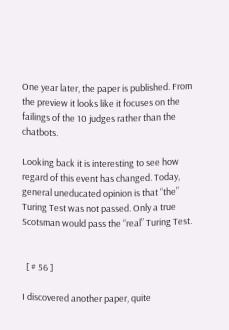One year later, the paper is published. From the preview it looks like it focuses on the failings of the 10 judges rather than the chatbots.

Looking back it is interesting to see how regard of this event has changed. Today, general uneducated opinion is that “the” Turing Test was not passed. Only a true Scotsman would pass the “real” Turing Test.


  [ # 56 ]

I discovered another paper, quite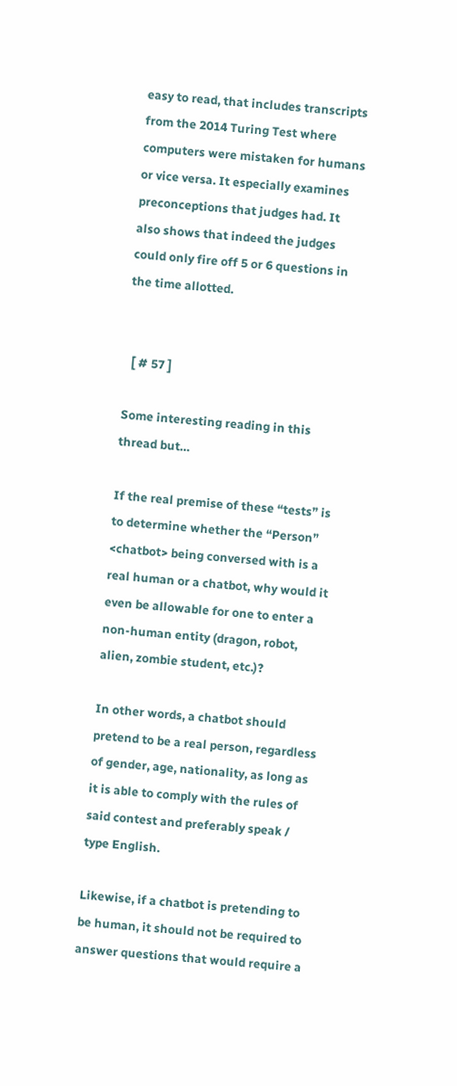easy to read, that includes transcripts from the 2014 Turing Test where computers were mistaken for humans or vice versa. It especially examines preconceptions that judges had. It also shows that indeed the judges could only fire off 5 or 6 questions in the time allotted.


  [ # 57 ]

Some interesting reading in this thread but…

If the real premise of these “tests” is to determine whether the “Person” <chatbot> being conversed with is a real human or a chatbot, why would it even be allowable for one to enter a non-human entity (dragon, robot, alien, zombie student, etc.)?

In other words, a chatbot should pretend to be a real person, regardless of gender, age, nationality, as long as it is able to comply with the rules of said contest and preferably speak / type English.

Likewise, if a chatbot is pretending to be human, it should not be required to answer questions that would require a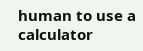human to use a calculator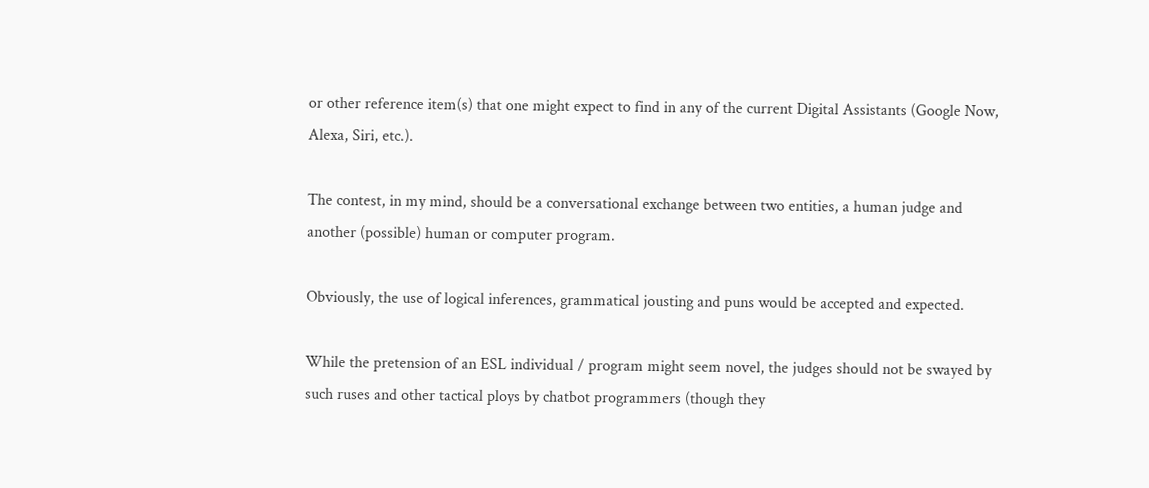or other reference item(s) that one might expect to find in any of the current Digital Assistants (Google Now, Alexa, Siri, etc.).

The contest, in my mind, should be a conversational exchange between two entities, a human judge and another (possible) human or computer program.

Obviously, the use of logical inferences, grammatical jousting and puns would be accepted and expected.

While the pretension of an ESL individual / program might seem novel, the judges should not be swayed by such ruses and other tactical ploys by chatbot programmers (though they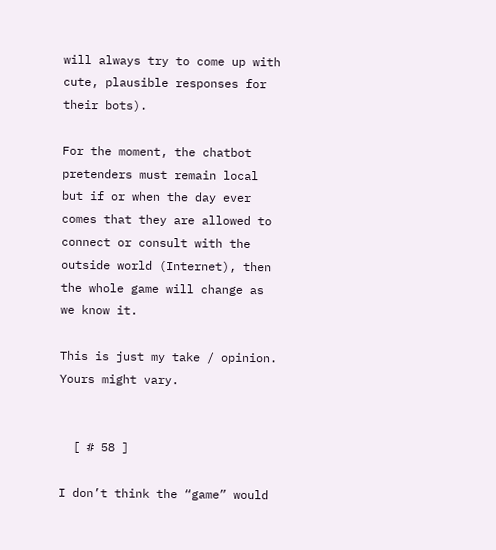will always try to come up with cute, plausible responses for their bots).

For the moment, the chatbot pretenders must remain local but if or when the day ever comes that they are allowed to connect or consult with the outside world (Internet), then the whole game will change as we know it.

This is just my take / opinion. Yours might vary.


  [ # 58 ]

I don’t think the “game” would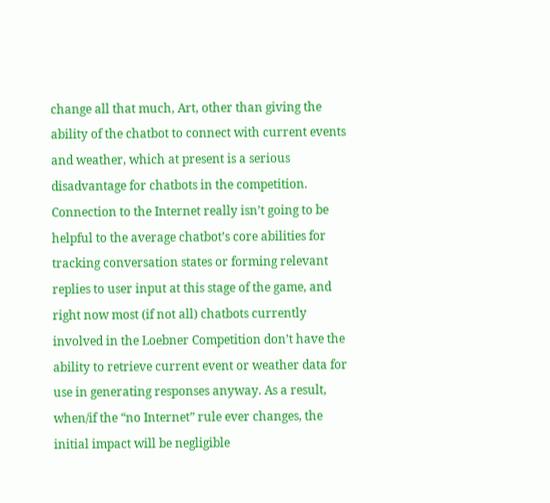change all that much, Art, other than giving the ability of the chatbot to connect with current events and weather, which at present is a serious disadvantage for chatbots in the competition. Connection to the Internet really isn’t going to be helpful to the average chatbot’s core abilities for tracking conversation states or forming relevant replies to user input at this stage of the game, and right now most (if not all) chatbots currently involved in the Loebner Competition don’t have the ability to retrieve current event or weather data for use in generating responses anyway. As a result, when/if the “no Internet” rule ever changes, the initial impact will be negligible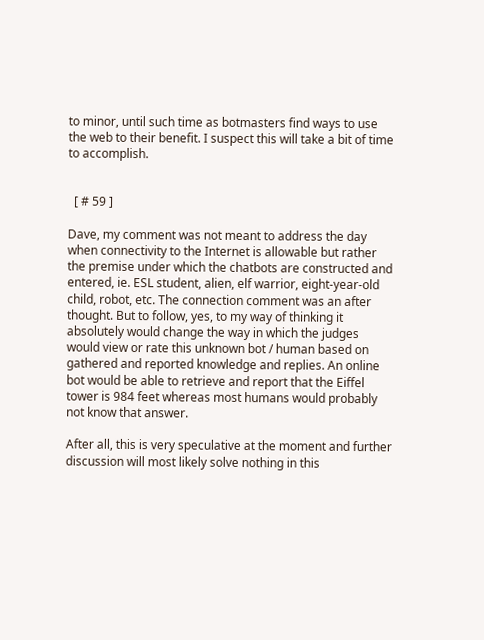to minor, until such time as botmasters find ways to use the web to their benefit. I suspect this will take a bit of time to accomplish.


  [ # 59 ]

Dave, my comment was not meant to address the day when connectivity to the Internet is allowable but rather the premise under which the chatbots are constructed and entered, ie. ESL student, alien, elf warrior, eight-year-old child, robot, etc. The connection comment was an after thought. But to follow, yes, to my way of thinking it absolutely would change the way in which the judges would view or rate this unknown bot / human based on gathered and reported knowledge and replies. An online bot would be able to retrieve and report that the Eiffel tower is 984 feet whereas most humans would probably not know that answer.

After all, this is very speculative at the moment and further discussion will most likely solve nothing in this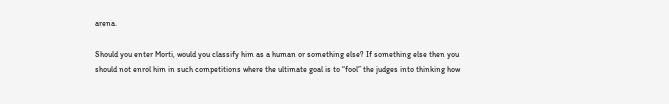arena.

Should you enter Morti, would you classify him as a human or something else? If something else then you should not enrol him in such competitions where the ultimate goal is to “fool” the judges into thinking how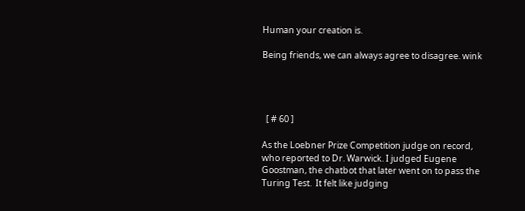Human your creation is.

Being friends, we can always agree to disagree. wink




  [ # 60 ]

As the Loebner Prize Competition judge on record, who reported to Dr. Warwick. I judged Eugene Goostman, the chatbot that later went on to pass the Turing Test.  It felt like judging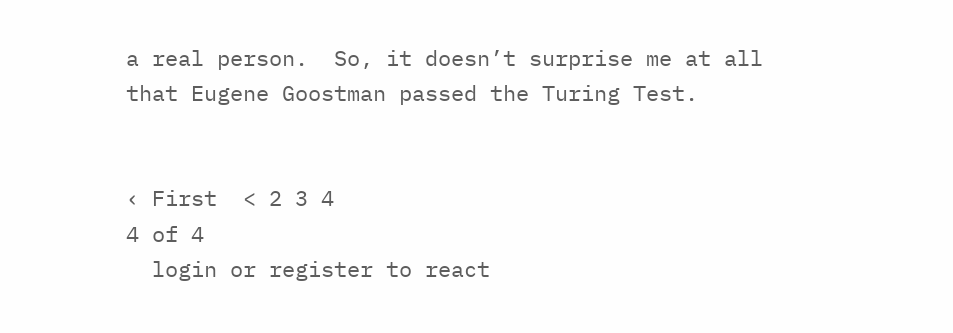a real person.  So, it doesn’t surprise me at all that Eugene Goostman passed the Turing Test.


‹ First  < 2 3 4
4 of 4
  login or register to react